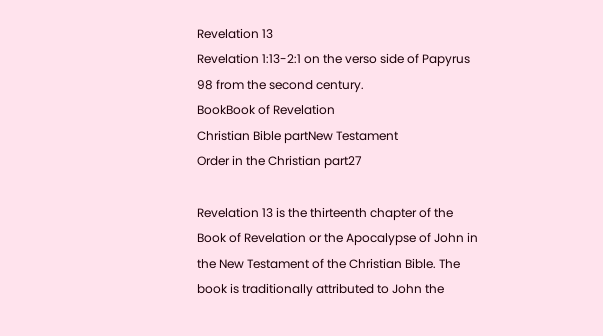Revelation 13
Revelation 1:13-2:1 on the verso side of Papyrus 98 from the second century.
BookBook of Revelation
Christian Bible partNew Testament
Order in the Christian part27

Revelation 13 is the thirteenth chapter of the Book of Revelation or the Apocalypse of John in the New Testament of the Christian Bible. The book is traditionally attributed to John the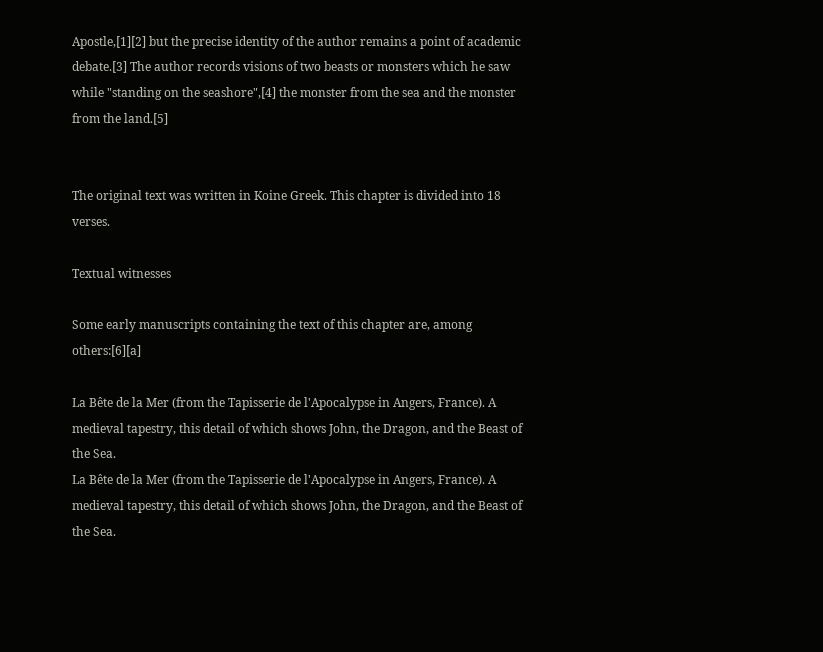Apostle,[1][2] but the precise identity of the author remains a point of academic debate.[3] The author records visions of two beasts or monsters which he saw while "standing on the seashore",[4] the monster from the sea and the monster from the land.[5]


The original text was written in Koine Greek. This chapter is divided into 18 verses.

Textual witnesses

Some early manuscripts containing the text of this chapter are, among others:[6][a]

La Bête de la Mer (from the Tapisserie de l'Apocalypse in Angers, France). A medieval tapestry, this detail of which shows John, the Dragon, and the Beast of the Sea.
La Bête de la Mer (from the Tapisserie de l'Apocalypse in Angers, France). A medieval tapestry, this detail of which shows John, the Dragon, and the Beast of the Sea.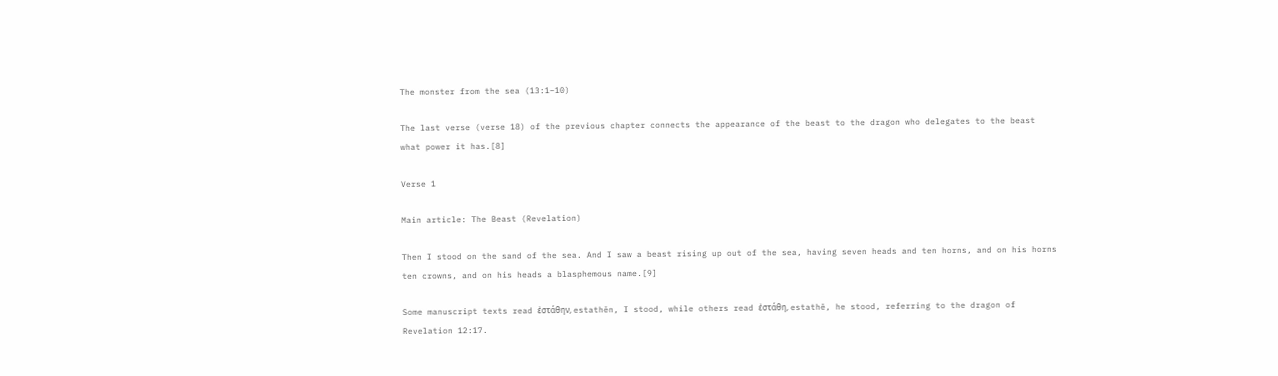The monster from the sea (13:1–10)

The last verse (verse 18) of the previous chapter connects the appearance of the beast to the dragon who delegates to the beast what power it has.[8]

Verse 1

Main article: The Beast (Revelation)

Then I stood on the sand of the sea. And I saw a beast rising up out of the sea, having seven heads and ten horns, and on his horns ten crowns, and on his heads a blasphemous name.[9]

Some manuscript texts read ἐστάθην, estathēn, I stood, while others read ἐστάθη, estathē, he stood, referring to the dragon of Revelation 12:17.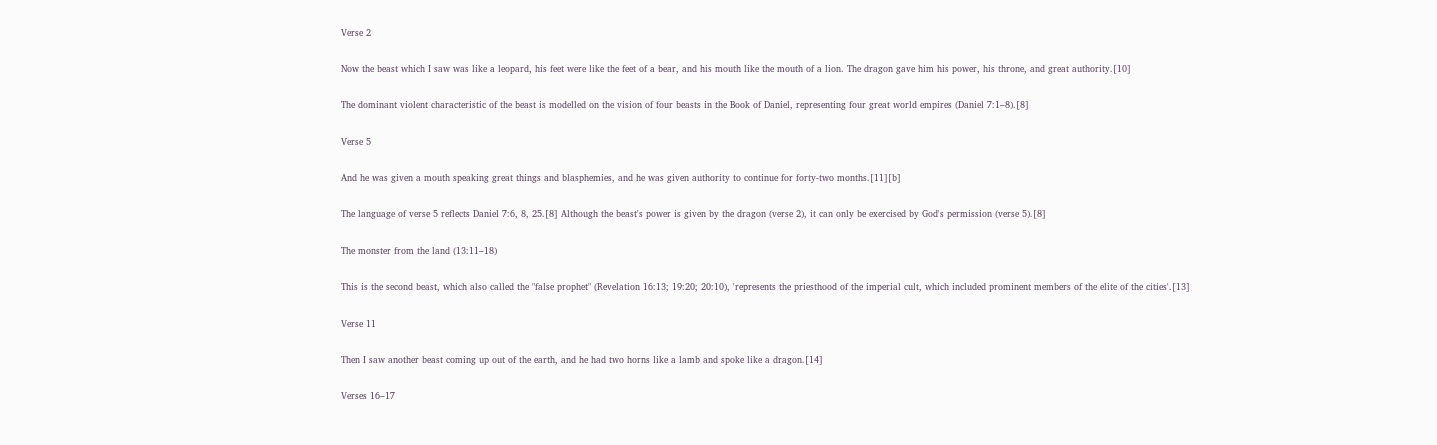Verse 2

Now the beast which I saw was like a leopard, his feet were like the feet of a bear, and his mouth like the mouth of a lion. The dragon gave him his power, his throne, and great authority.[10]

The dominant violent characteristic of the beast is modelled on the vision of four beasts in the Book of Daniel, representing four great world empires (Daniel 7:1–8).[8]

Verse 5

And he was given a mouth speaking great things and blasphemies, and he was given authority to continue for forty-two months.[11][b]

The language of verse 5 reflects Daniel 7:6, 8, 25.[8] Although the beast's power is given by the dragon (verse 2), it can only be exercised by God's permission (verse 5).[8]

The monster from the land (13:11–18)

This is the second beast, which also called the "false prophet" (Revelation 16:13; 19:20; 20:10), 'represents the priesthood of the imperial cult, which included prominent members of the elite of the cities'.[13]

Verse 11

Then I saw another beast coming up out of the earth, and he had two horns like a lamb and spoke like a dragon.[14]

Verses 16–17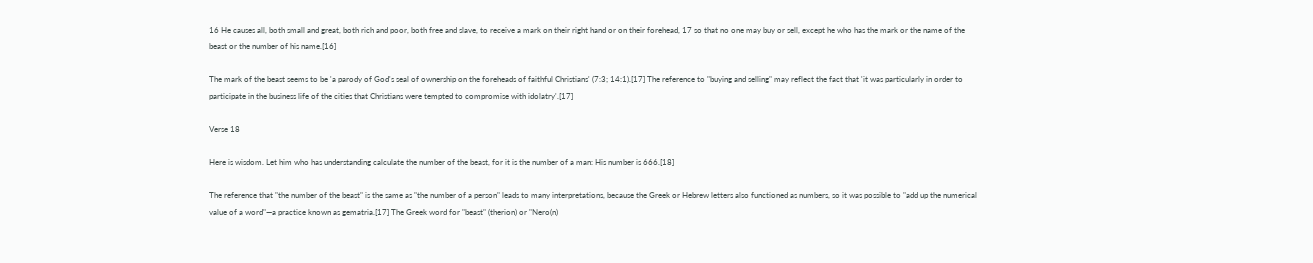16 He causes all, both small and great, both rich and poor, both free and slave, to receive a mark on their right hand or on their forehead, 17 so that no one may buy or sell, except he who has the mark or the name of the beast or the number of his name.[16]

The mark of the beast seems to be 'a parody of God's seal of ownership on the foreheads of faithful Christians' (7:3; 14:1).[17] The reference to "buying and selling" may reflect the fact that 'it was particularly in order to participate in the business life of the cities that Christians were tempted to compromise with idolatry'.[17]

Verse 18

Here is wisdom. Let him who has understanding calculate the number of the beast, for it is the number of a man: His number is 666.[18]

The reference that "the number of the beast" is the same as "the number of a person" leads to many interpretations, because the Greek or Hebrew letters also functioned as numbers, so it was possible to "add up the numerical value of a word"—a practice known as gematria.[17] The Greek word for "beast" (therion) or "Nero(n)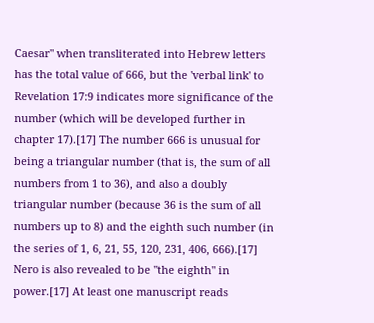Caesar" when transliterated into Hebrew letters has the total value of 666, but the 'verbal link' to Revelation 17:9 indicates more significance of the number (which will be developed further in chapter 17).[17] The number 666 is unusual for being a triangular number (that is, the sum of all numbers from 1 to 36), and also a doubly triangular number (because 36 is the sum of all numbers up to 8) and the eighth such number (in the series of 1, 6, 21, 55, 120, 231, 406, 666).[17] Nero is also revealed to be "the eighth" in power.[17] At least one manuscript reads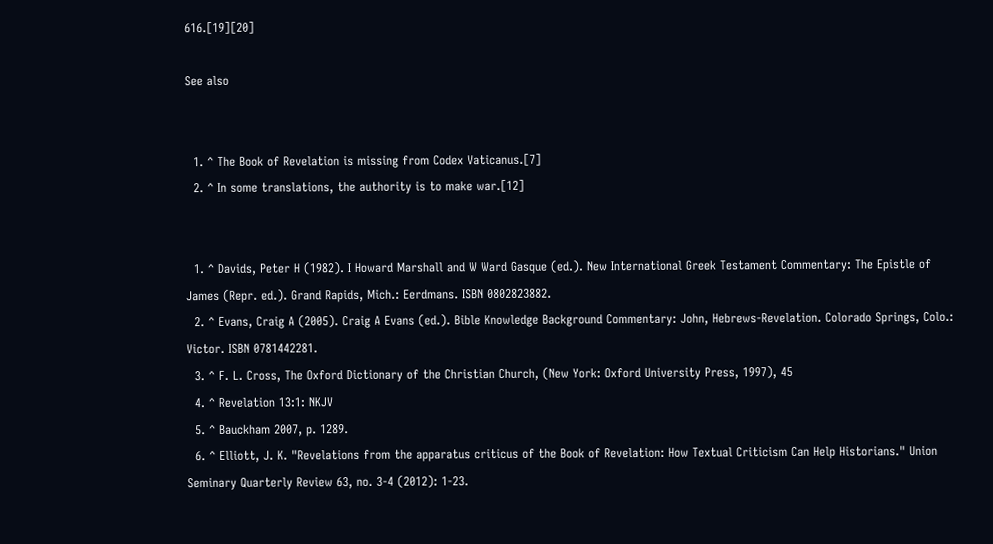616.[19][20]

See also


  1. ^ The Book of Revelation is missing from Codex Vaticanus.[7]
  2. ^ In some translations, the authority is to make war.[12]


  1. ^ Davids, Peter H (1982). I Howard Marshall and W Ward Gasque (ed.). New International Greek Testament Commentary: The Epistle of James (Repr. ed.). Grand Rapids, Mich.: Eerdmans. ISBN 0802823882.
  2. ^ Evans, Craig A (2005). Craig A Evans (ed.). Bible Knowledge Background Commentary: John, Hebrews-Revelation. Colorado Springs, Colo.: Victor. ISBN 0781442281.
  3. ^ F. L. Cross, The Oxford Dictionary of the Christian Church, (New York: Oxford University Press, 1997), 45
  4. ^ Revelation 13:1: NKJV
  5. ^ Bauckham 2007, p. 1289.
  6. ^ Elliott, J. K. "Revelations from the apparatus criticus of the Book of Revelation: How Textual Criticism Can Help Historians." Union Seminary Quarterly Review 63, no. 3-4 (2012): 1-23.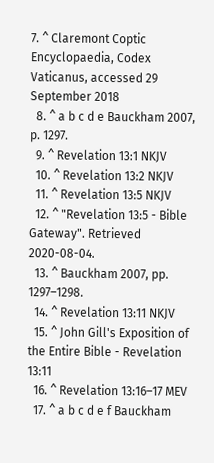7. ^ Claremont Coptic Encyclopaedia, Codex Vaticanus, accessed 29 September 2018
  8. ^ a b c d e Bauckham 2007, p. 1297.
  9. ^ Revelation 13:1 NKJV
  10. ^ Revelation 13:2 NKJV
  11. ^ Revelation 13:5 NKJV
  12. ^ "Revelation 13:5 - Bible Gateway". Retrieved 2020-08-04.
  13. ^ Bauckham 2007, pp. 1297–1298.
  14. ^ Revelation 13:11 NKJV
  15. ^ John Gill's Exposition of the Entire Bible - Revelation 13:11
  16. ^ Revelation 13:16–17 MEV
  17. ^ a b c d e f Bauckham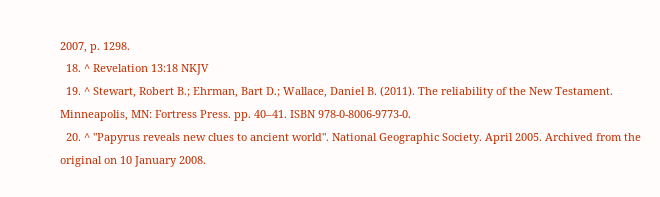2007, p. 1298.
  18. ^ Revelation 13:18 NKJV
  19. ^ Stewart, Robert B.; Ehrman, Bart D.; Wallace, Daniel B. (2011). The reliability of the New Testament. Minneapolis, MN: Fortress Press. pp. 40–41. ISBN 978-0-8006-9773-0.
  20. ^ "Papyrus reveals new clues to ancient world". National Geographic Society. April 2005. Archived from the original on 10 January 2008.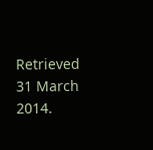Retrieved 31 March 2014.